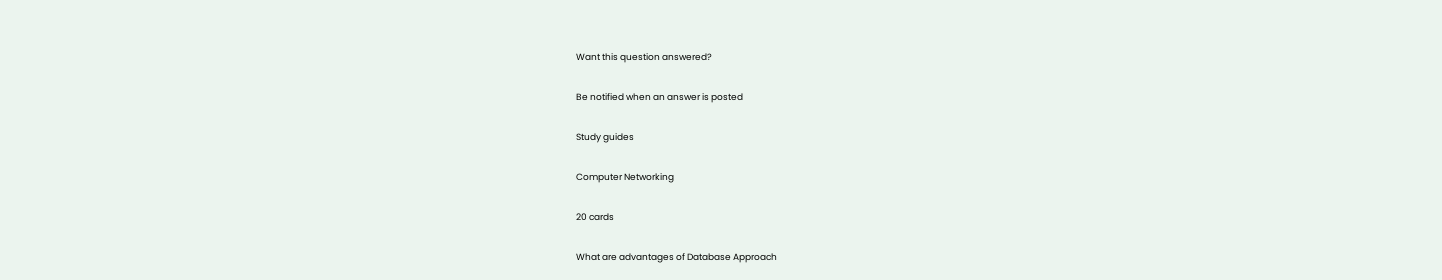Want this question answered?

Be notified when an answer is posted

Study guides

Computer Networking

20 cards

What are advantages of Database Approach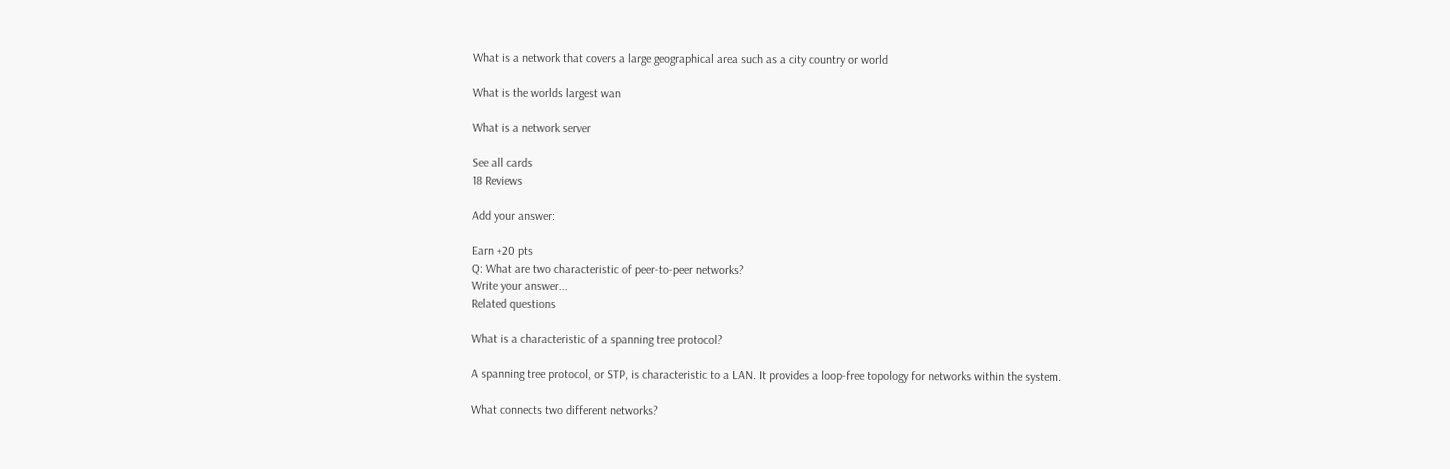What is a network that covers a large geographical area such as a city country or world

What is the worlds largest wan

What is a network server

See all cards
18 Reviews

Add your answer:

Earn +20 pts
Q: What are two characteristic of peer-to-peer networks?
Write your answer...
Related questions

What is a characteristic of a spanning tree protocol?

A spanning tree protocol, or STP, is characteristic to a LAN. It provides a loop-free topology for networks within the system.

What connects two different networks?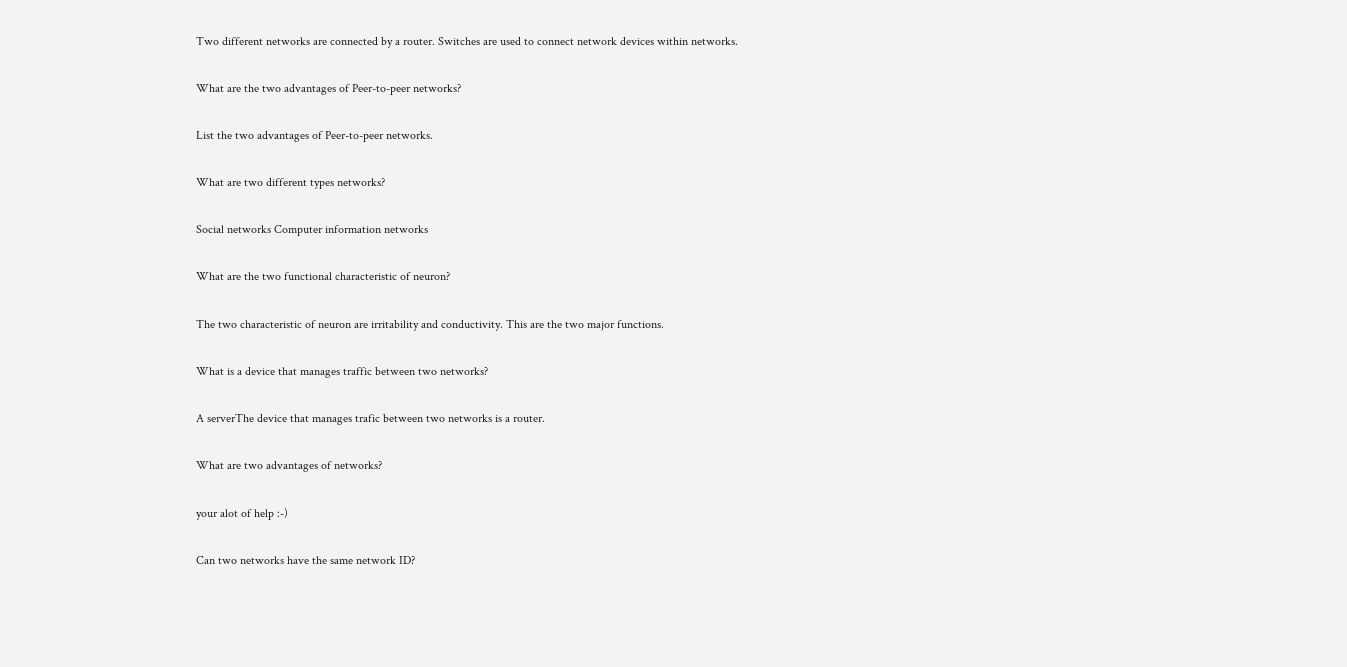Two different networks are connected by a router. Switches are used to connect network devices within networks.

What are the two advantages of Peer-to-peer networks?

List the two advantages of Peer-to-peer networks.

What are two different types networks?

Social networks Computer information networks

What are the two functional characteristic of neuron?

The two characteristic of neuron are irritability and conductivity. This are the two major functions.

What is a device that manages traffic between two networks?

A serverThe device that manages trafic between two networks is a router.

What are two advantages of networks?

your alot of help :-)

Can two networks have the same network ID?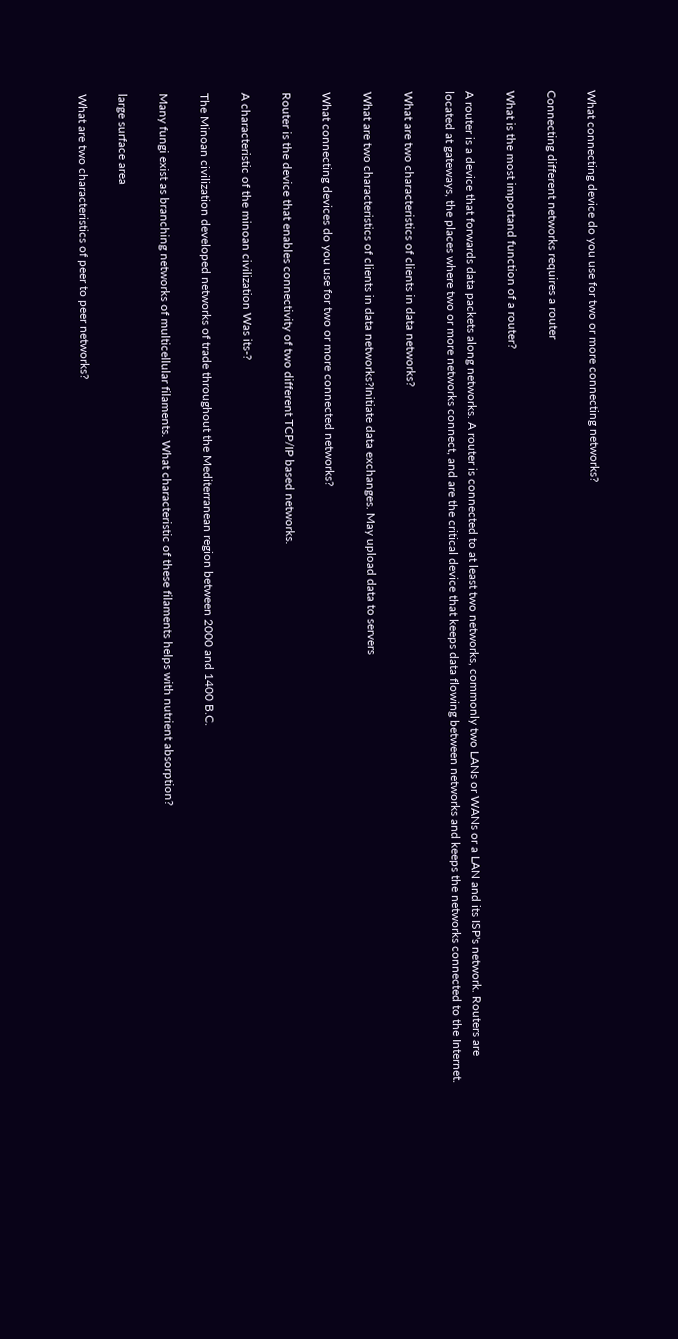What connecting device do you use for two or more connecting networks?

Connecting different networks requires a router

What is the most importand function of a router?

A router is a device that forwards data packets along networks. A router is connected to at least two networks, commonly two LANs or WANs or a LAN and its ISP's network. Routers are located at gateways, the places where two or more networks connect, and are the critical device that keeps data flowing between networks and keeps the networks connected to the Internet.

What are two characteristics of clients in data networks?

What are two characteristics of clients in data networks?Initiate data exchanges. May upload data to servers

What connecting devices do you use for two or more connected networks?

Router is the device that enables connectivity of two different TCP/IP based networks.

A characteristic of the minoan civilization Was its-?

The Minoan civilization developed networks of trade throughout the Mediterranean region between 2000 and 1400 B.C.

Many fungi exist as branching networks of multicellular filaments. What characteristic of these filaments helps with nutrient absorption?

large surface area

What are two characteristics of peer to peer networks?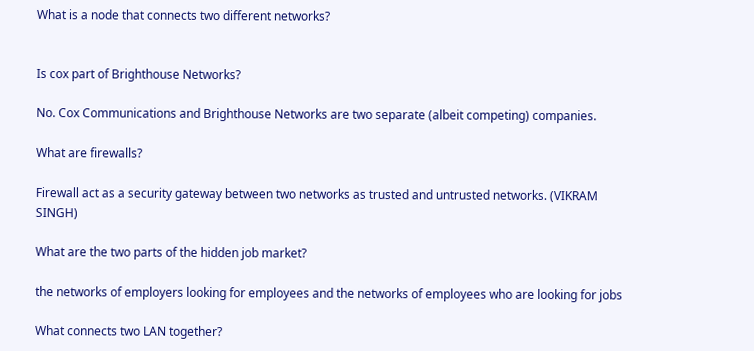What is a node that connects two different networks?


Is cox part of Brighthouse Networks?

No. Cox Communications and Brighthouse Networks are two separate (albeit competing) companies.

What are firewalls?

Firewall act as a security gateway between two networks as trusted and untrusted networks. (VIKRAM SINGH)

What are the two parts of the hidden job market?

the networks of employers looking for employees and the networks of employees who are looking for jobs

What connects two LAN together?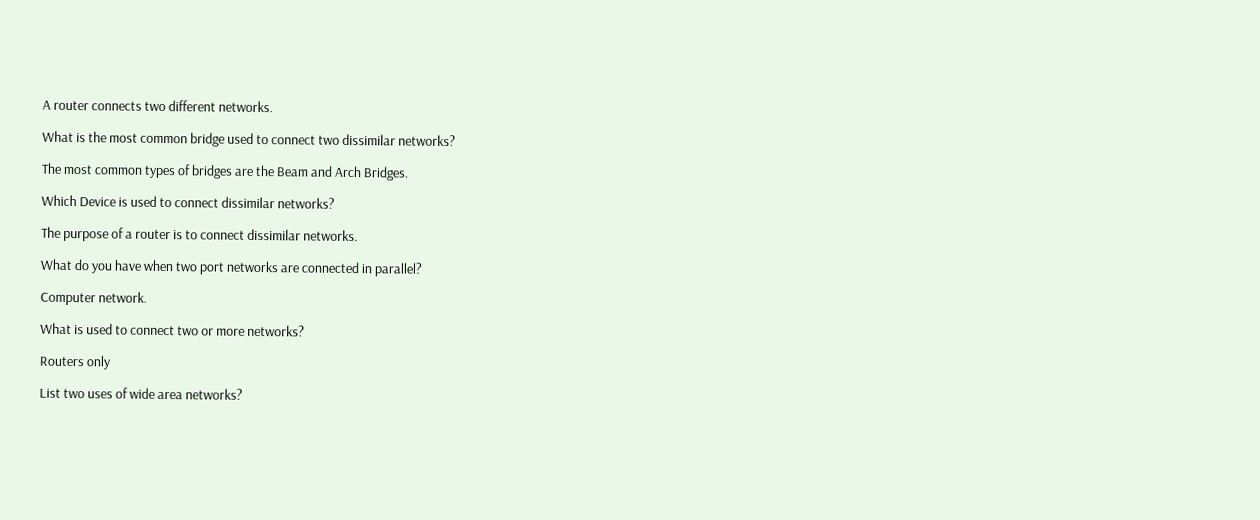A router connects two different networks.

What is the most common bridge used to connect two dissimilar networks?

The most common types of bridges are the Beam and Arch Bridges.

Which Device is used to connect dissimilar networks?

The purpose of a router is to connect dissimilar networks.

What do you have when two port networks are connected in parallel?

Computer network.

What is used to connect two or more networks?

Routers only

List two uses of wide area networks?